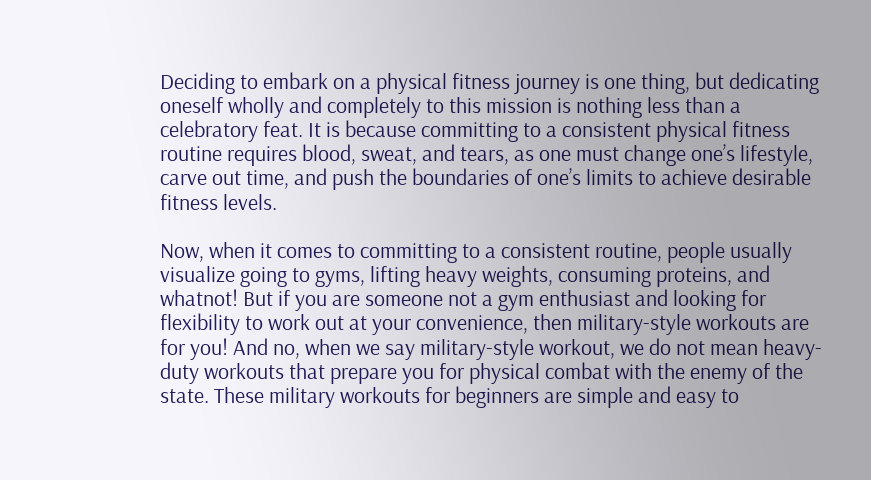Deciding to embark on a physical fitness journey is one thing, but dedicating oneself wholly and completely to this mission is nothing less than a celebratory feat. It is because committing to a consistent physical fitness routine requires blood, sweat, and tears, as one must change one’s lifestyle, carve out time, and push the boundaries of one’s limits to achieve desirable fitness levels.

Now, when it comes to committing to a consistent routine, people usually visualize going to gyms, lifting heavy weights, consuming proteins, and whatnot! But if you are someone not a gym enthusiast and looking for flexibility to work out at your convenience, then military-style workouts are for you! And no, when we say military-style workout, we do not mean heavy-duty workouts that prepare you for physical combat with the enemy of the state. These military workouts for beginners are simple and easy to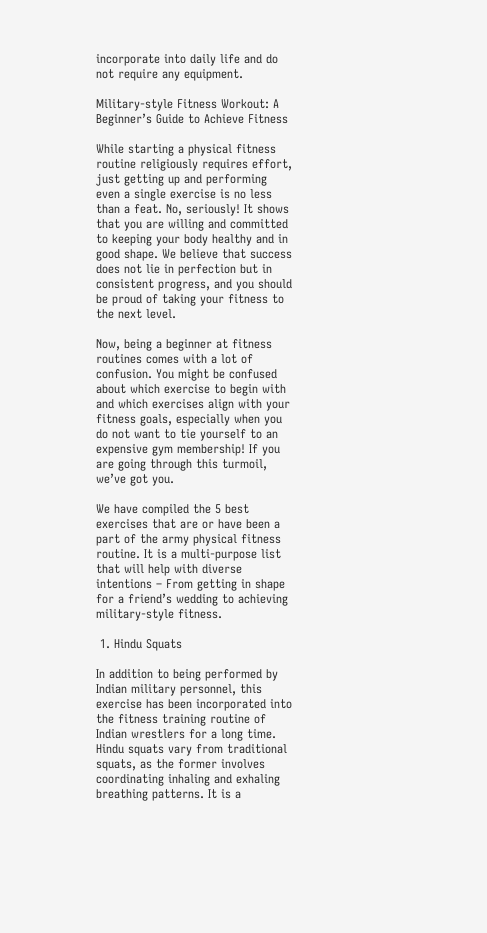incorporate into daily life and do not require any equipment.

Military-style Fitness Workout: A Beginner’s Guide to Achieve Fitness

While starting a physical fitness routine religiously requires effort, just getting up and performing even a single exercise is no less than a feat. No, seriously! It shows that you are willing and committed to keeping your body healthy and in good shape. We believe that success does not lie in perfection but in consistent progress, and you should be proud of taking your fitness to the next level.

Now, being a beginner at fitness routines comes with a lot of confusion. You might be confused about which exercise to begin with and which exercises align with your fitness goals, especially when you do not want to tie yourself to an expensive gym membership! If you are going through this turmoil, we’ve got you.

We have compiled the 5 best exercises that are or have been a part of the army physical fitness routine. It is a multi-purpose list that will help with diverse intentions – From getting in shape for a friend’s wedding to achieving military-style fitness.

 1. Hindu Squats

In addition to being performed by Indian military personnel, this exercise has been incorporated into the fitness training routine of Indian wrestlers for a long time. Hindu squats vary from traditional squats, as the former involves coordinating inhaling and exhaling breathing patterns. It is a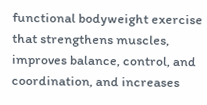functional bodyweight exercise that strengthens muscles, improves balance, control, and coordination, and increases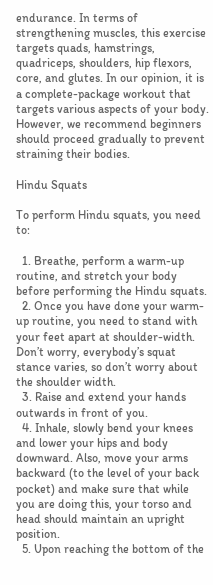endurance. In terms of strengthening muscles, this exercise targets quads, hamstrings, quadriceps, shoulders, hip flexors, core, and glutes. In our opinion, it is a complete-package workout that targets various aspects of your body. However, we recommend beginners should proceed gradually to prevent straining their bodies.

Hindu Squats

To perform Hindu squats, you need to:

  1. Breathe, perform a warm-up routine, and stretch your body before performing the Hindu squats.
  2. Once you have done your warm-up routine, you need to stand with your feet apart at shoulder-width. Don’t worry, everybody’s squat stance varies, so don’t worry about the shoulder width.
  3. Raise and extend your hands outwards in front of you.
  4. Inhale, slowly bend your knees and lower your hips and body downward. Also, move your arms backward (to the level of your back pocket) and make sure that while you are doing this, your torso and head should maintain an upright position.
  5. Upon reaching the bottom of the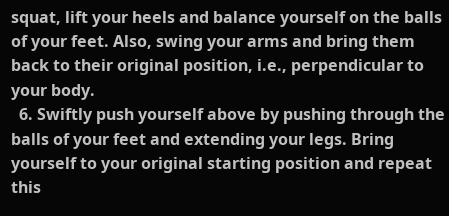squat, lift your heels and balance yourself on the balls of your feet. Also, swing your arms and bring them back to their original position, i.e., perpendicular to your body.
  6. Swiftly push yourself above by pushing through the balls of your feet and extending your legs. Bring yourself to your original starting position and repeat this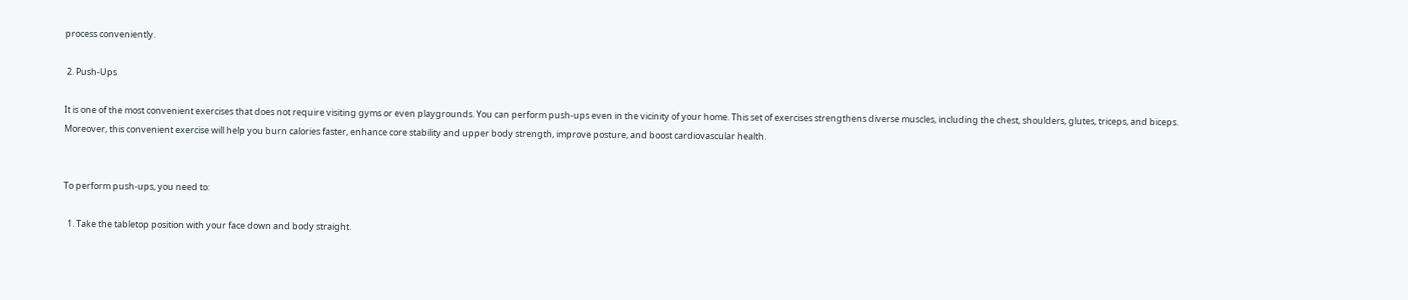process conveniently.

 2. Push-Ups

It is one of the most convenient exercises that does not require visiting gyms or even playgrounds. You can perform push-ups even in the vicinity of your home. This set of exercises strengthens diverse muscles, including the chest, shoulders, glutes, triceps, and biceps. Moreover, this convenient exercise will help you burn calories faster, enhance core stability and upper body strength, improve posture, and boost cardiovascular health.


To perform push-ups, you need to:

  1. Take the tabletop position with your face down and body straight.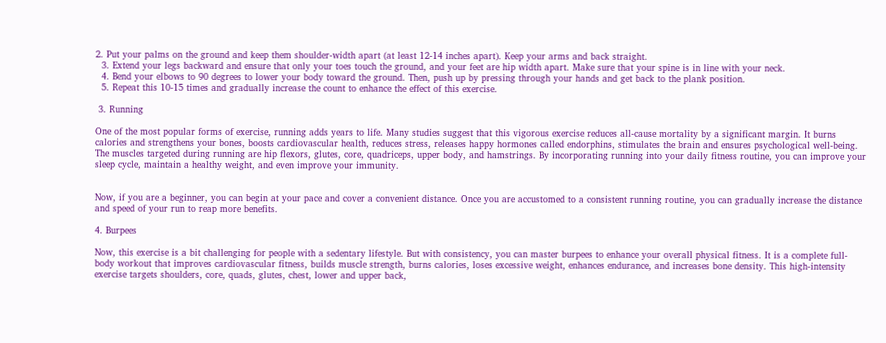2. Put your palms on the ground and keep them shoulder-width apart (at least 12-14 inches apart). Keep your arms and back straight.
  3. Extend your legs backward and ensure that only your toes touch the ground, and your feet are hip width apart. Make sure that your spine is in line with your neck.
  4. Bend your elbows to 90 degrees to lower your body toward the ground. Then, push up by pressing through your hands and get back to the plank position.
  5. Repeat this 10-15 times and gradually increase the count to enhance the effect of this exercise.

 3. Running

One of the most popular forms of exercise, running adds years to life. Many studies suggest that this vigorous exercise reduces all-cause mortality by a significant margin. It burns calories and strengthens your bones, boosts cardiovascular health, reduces stress, releases happy hormones called endorphins, stimulates the brain and ensures psychological well-being. The muscles targeted during running are hip flexors, glutes, core, quadriceps, upper body, and hamstrings. By incorporating running into your daily fitness routine, you can improve your sleep cycle, maintain a healthy weight, and even improve your immunity.


Now, if you are a beginner, you can begin at your pace and cover a convenient distance. Once you are accustomed to a consistent running routine, you can gradually increase the distance and speed of your run to reap more benefits.

4. Burpees

Now, this exercise is a bit challenging for people with a sedentary lifestyle. But with consistency, you can master burpees to enhance your overall physical fitness. It is a complete full-body workout that improves cardiovascular fitness, builds muscle strength, burns calories, loses excessive weight, enhances endurance, and increases bone density. This high-intensity exercise targets shoulders, core, quads, glutes, chest, lower and upper back,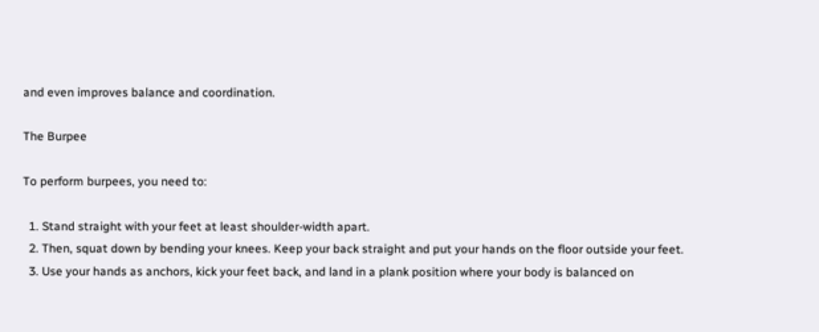and even improves balance and coordination.

The Burpee

To perform burpees, you need to:

  1. Stand straight with your feet at least shoulder-width apart.
  2. Then, squat down by bending your knees. Keep your back straight and put your hands on the floor outside your feet.
  3. Use your hands as anchors, kick your feet back, and land in a plank position where your body is balanced on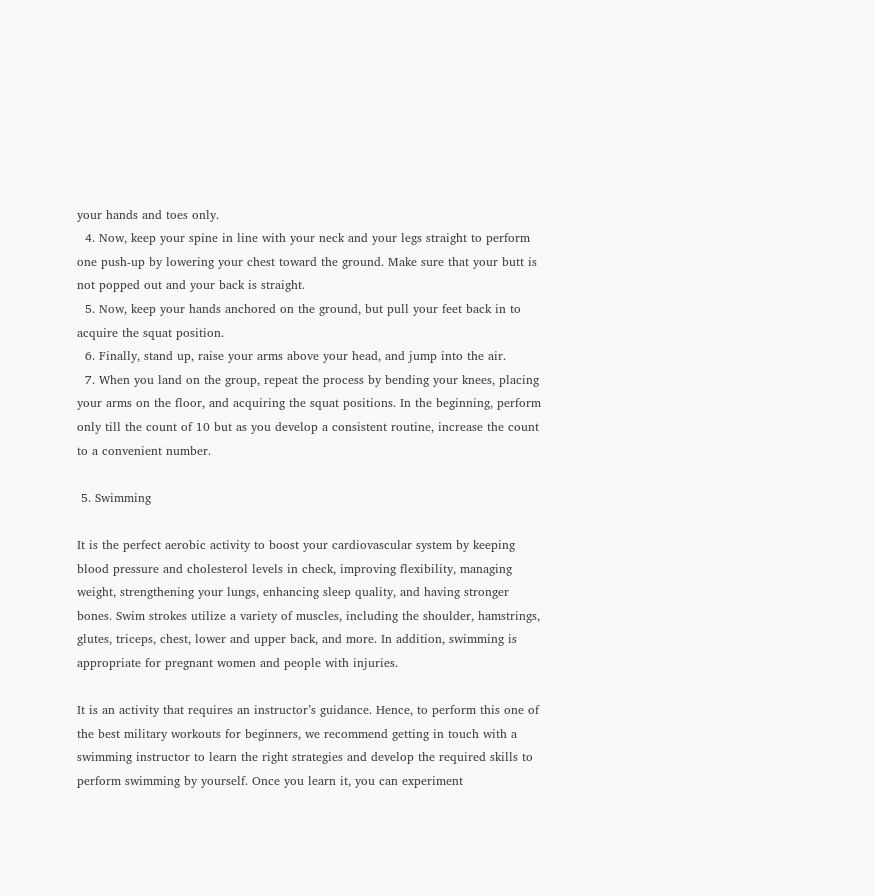your hands and toes only.
  4. Now, keep your spine in line with your neck and your legs straight to perform one push-up by lowering your chest toward the ground. Make sure that your butt is not popped out and your back is straight.
  5. Now, keep your hands anchored on the ground, but pull your feet back in to acquire the squat position.
  6. Finally, stand up, raise your arms above your head, and jump into the air.
  7. When you land on the group, repeat the process by bending your knees, placing your arms on the floor, and acquiring the squat positions. In the beginning, perform only till the count of 10 but as you develop a consistent routine, increase the count to a convenient number.

 5. Swimming

It is the perfect aerobic activity to boost your cardiovascular system by keeping blood pressure and cholesterol levels in check, improving flexibility, managing weight, strengthening your lungs, enhancing sleep quality, and having stronger bones. Swim strokes utilize a variety of muscles, including the shoulder, hamstrings, glutes, triceps, chest, lower and upper back, and more. In addition, swimming is appropriate for pregnant women and people with injuries.

It is an activity that requires an instructor’s guidance. Hence, to perform this one of the best military workouts for beginners, we recommend getting in touch with a swimming instructor to learn the right strategies and develop the required skills to perform swimming by yourself. Once you learn it, you can experiment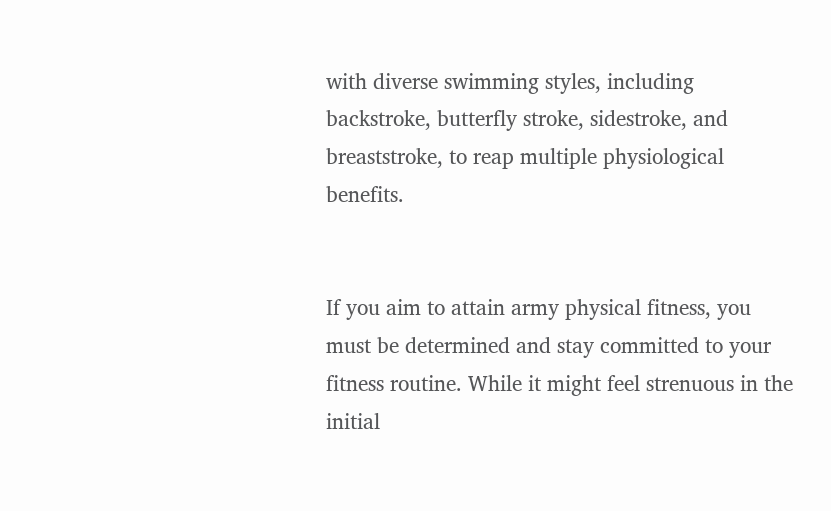with diverse swimming styles, including backstroke, butterfly stroke, sidestroke, and breaststroke, to reap multiple physiological benefits.


If you aim to attain army physical fitness, you must be determined and stay committed to your fitness routine. While it might feel strenuous in the initial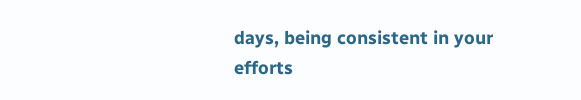days, being consistent in your efforts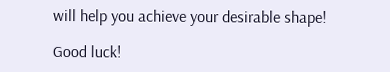will help you achieve your desirable shape!

Good luck!